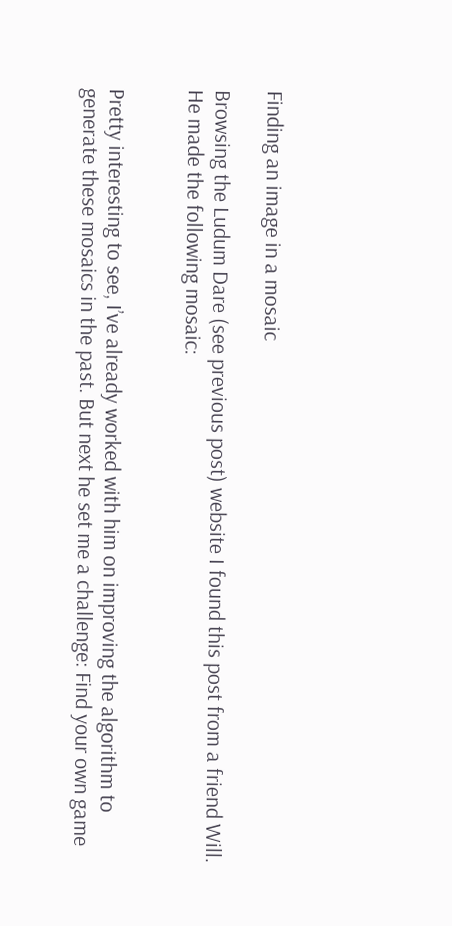Finding an image in a mosaic

Browsing the Ludum Dare (see previous post) website I found this post from a friend Will. He made the following mosaic:


Pretty interesting to see, I’ve already worked with him on improving the algorithm to generate these mosaics in the past. But next he set me a challenge: Find your own game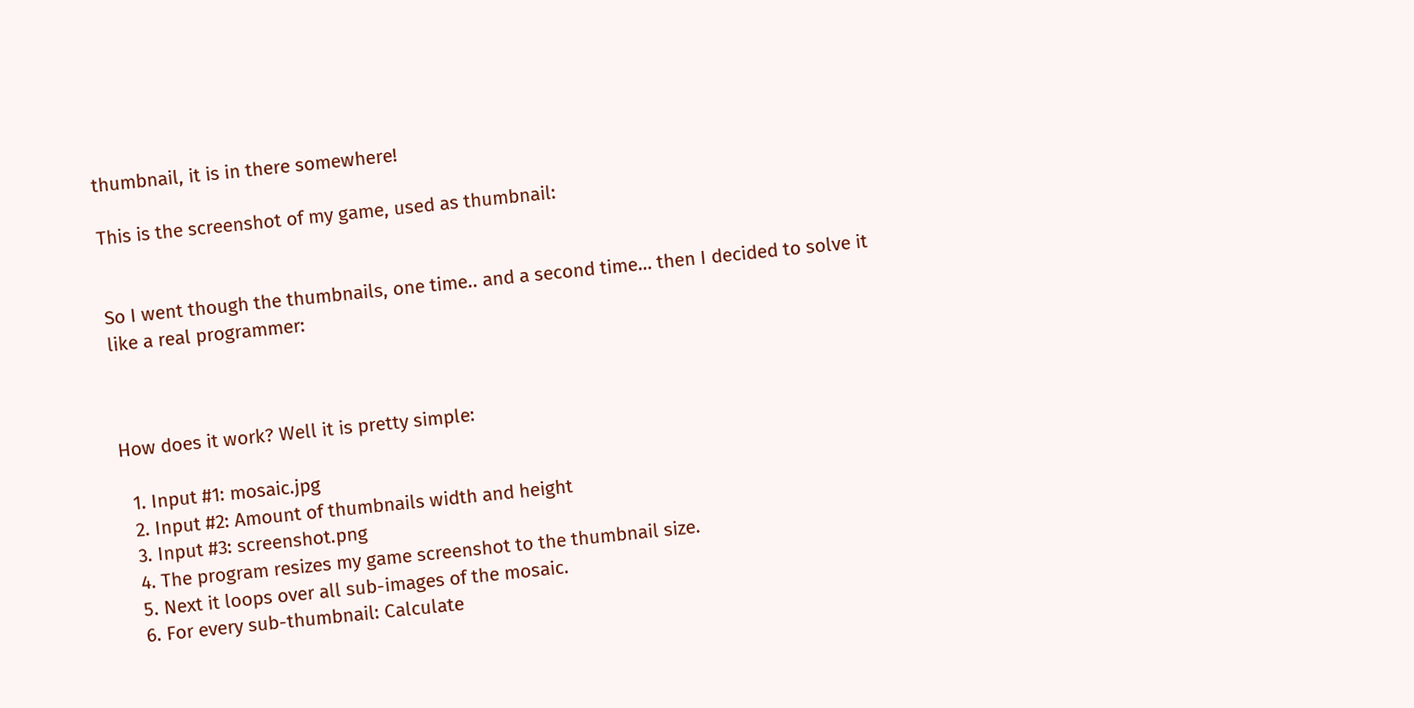thumbnail, it is in there somewhere!

This is the screenshot of my game, used as thumbnail:


So I went though the thumbnails, one time.. and a second time… then I decided to solve it like a real programmer:



How does it work? Well it is pretty simple:

  1. Input #1: mosaic.jpg
  2. Input #2: Amount of thumbnails width and height
  3. Input #3: screenshot.png
  4. The program resizes my game screenshot to the thumbnail size.
  5. Next it loops over all sub-images of the mosaic.
  6. For every sub-thumbnail: Calculate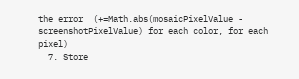the error  (+=Math.abs(mosaicPixelValue - screenshotPixelValue) for each color, for each pixel)
  7. Store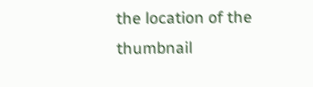the location of the thumbnail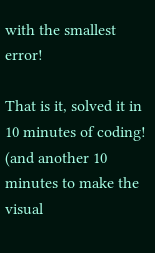with the smallest error!

That is it, solved it in 10 minutes of coding!
(and another 10 minutes to make the visual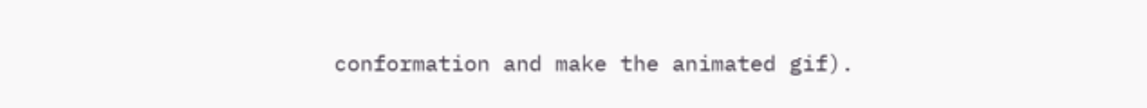conformation and make the animated gif).